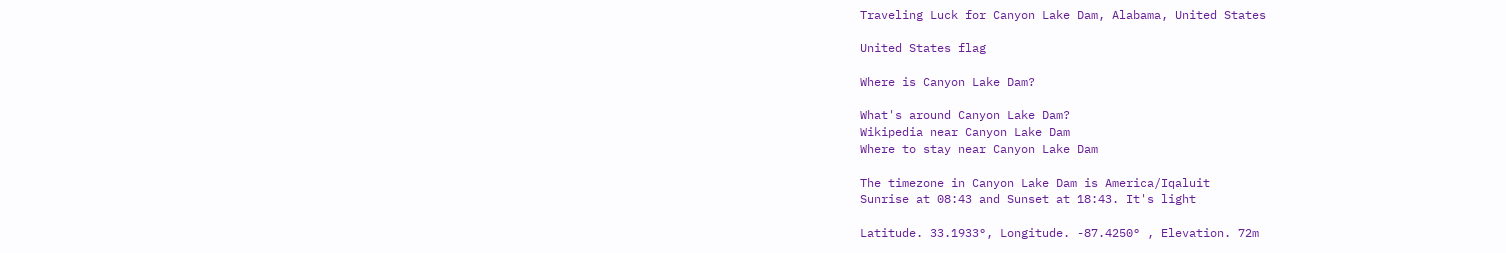Traveling Luck for Canyon Lake Dam, Alabama, United States

United States flag

Where is Canyon Lake Dam?

What's around Canyon Lake Dam?
Wikipedia near Canyon Lake Dam
Where to stay near Canyon Lake Dam

The timezone in Canyon Lake Dam is America/Iqaluit
Sunrise at 08:43 and Sunset at 18:43. It's light

Latitude. 33.1933°, Longitude. -87.4250° , Elevation. 72m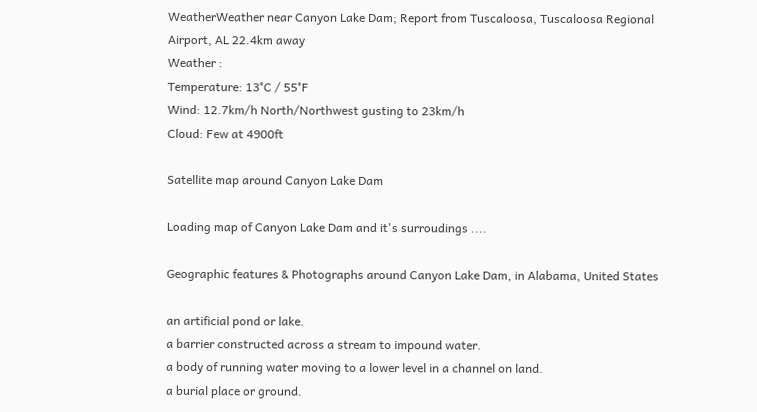WeatherWeather near Canyon Lake Dam; Report from Tuscaloosa, Tuscaloosa Regional Airport, AL 22.4km away
Weather :
Temperature: 13°C / 55°F
Wind: 12.7km/h North/Northwest gusting to 23km/h
Cloud: Few at 4900ft

Satellite map around Canyon Lake Dam

Loading map of Canyon Lake Dam and it's surroudings ....

Geographic features & Photographs around Canyon Lake Dam, in Alabama, United States

an artificial pond or lake.
a barrier constructed across a stream to impound water.
a body of running water moving to a lower level in a channel on land.
a burial place or ground.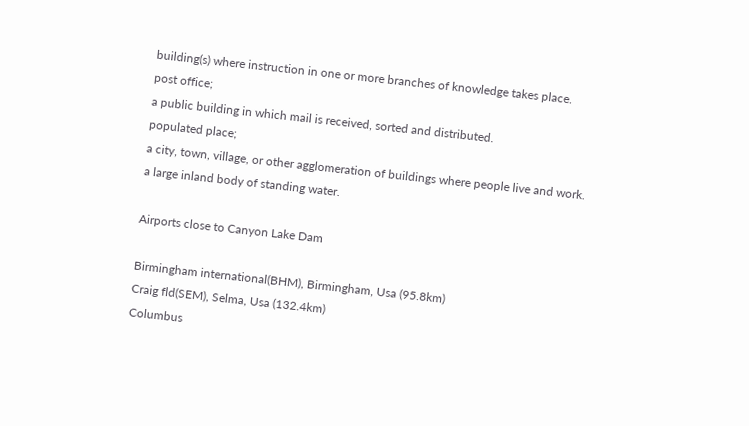building(s) where instruction in one or more branches of knowledge takes place.
post office;
a public building in which mail is received, sorted and distributed.
populated place;
a city, town, village, or other agglomeration of buildings where people live and work.
a large inland body of standing water.

Airports close to Canyon Lake Dam

Birmingham international(BHM), Birmingham, Usa (95.8km)
Craig fld(SEM), Selma, Usa (132.4km)
Columbus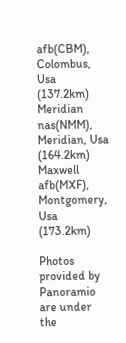afb(CBM), Colombus, Usa (137.2km)
Meridian nas(NMM), Meridian, Usa (164.2km)
Maxwell afb(MXF), Montgomery, Usa (173.2km)

Photos provided by Panoramio are under the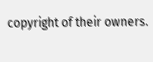copyright of their owners.